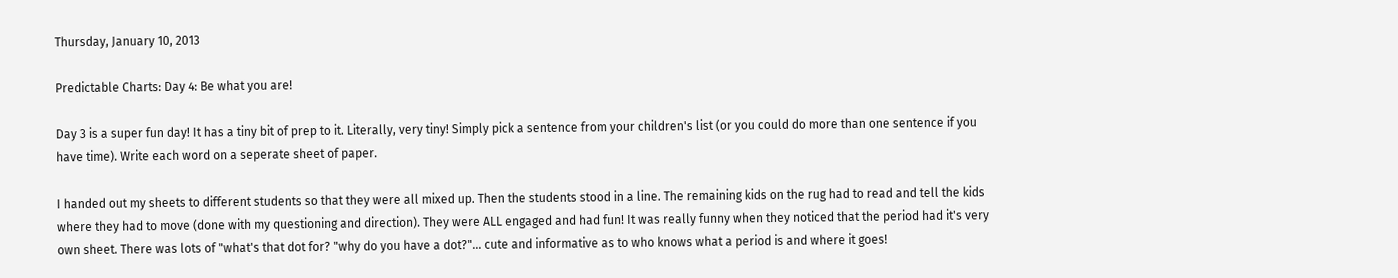Thursday, January 10, 2013

Predictable Charts: Day 4: Be what you are!

Day 3 is a super fun day! It has a tiny bit of prep to it. Literally, very tiny! Simply pick a sentence from your children's list (or you could do more than one sentence if you have time). Write each word on a seperate sheet of paper.

I handed out my sheets to different students so that they were all mixed up. Then the students stood in a line. The remaining kids on the rug had to read and tell the kids where they had to move (done with my questioning and direction). They were ALL engaged and had fun! It was really funny when they noticed that the period had it's very own sheet. There was lots of "what's that dot for? "why do you have a dot?"... cute and informative as to who knows what a period is and where it goes!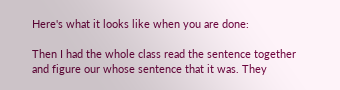Here's what it looks like when you are done:

Then I had the whole class read the sentence together and figure our whose sentence that it was. They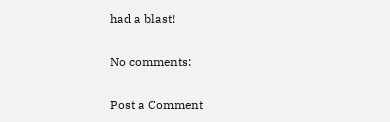had a blast!

No comments:

Post a Comment